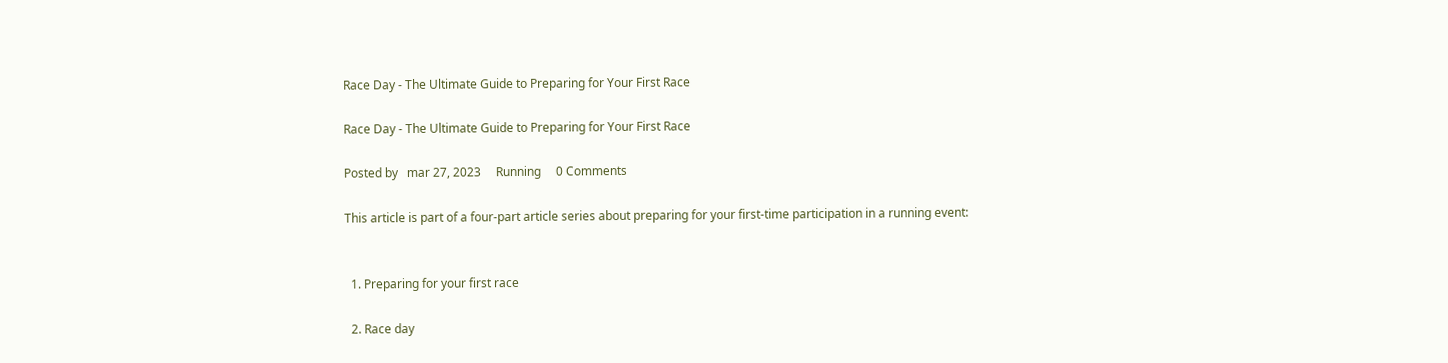Race Day - The Ultimate Guide to Preparing for Your First Race

Race Day - The Ultimate Guide to Preparing for Your First Race

Posted by   mar 27, 2023     Running     0 Comments

This article is part of a four-part article series about preparing for your first-time participation in a running event:


  1. Preparing for your first race

  2. Race day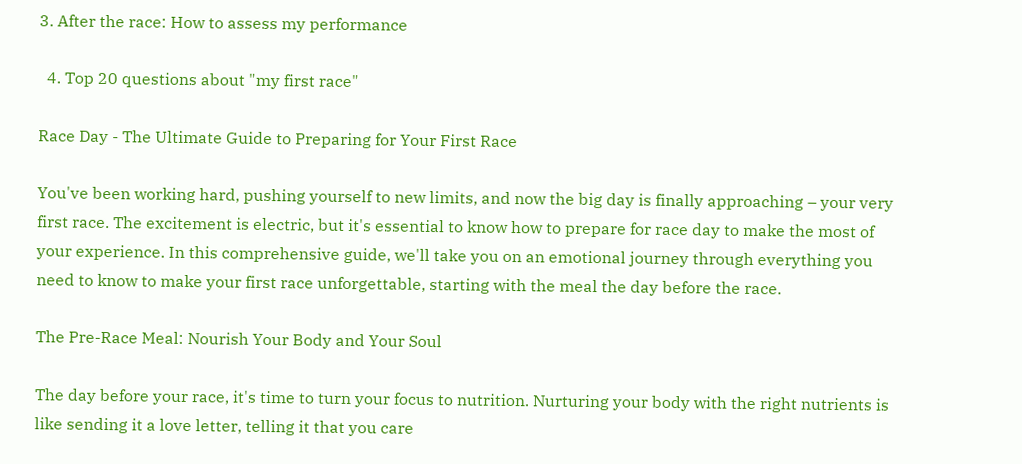3. After the race: How to assess my performance

  4. Top 20 questions about "my first race"

Race Day - The Ultimate Guide to Preparing for Your First Race

You've been working hard, pushing yourself to new limits, and now the big day is finally approaching – your very first race. The excitement is electric, but it's essential to know how to prepare for race day to make the most of your experience. In this comprehensive guide, we'll take you on an emotional journey through everything you need to know to make your first race unforgettable, starting with the meal the day before the race.

The Pre-Race Meal: Nourish Your Body and Your Soul

The day before your race, it's time to turn your focus to nutrition. Nurturing your body with the right nutrients is like sending it a love letter, telling it that you care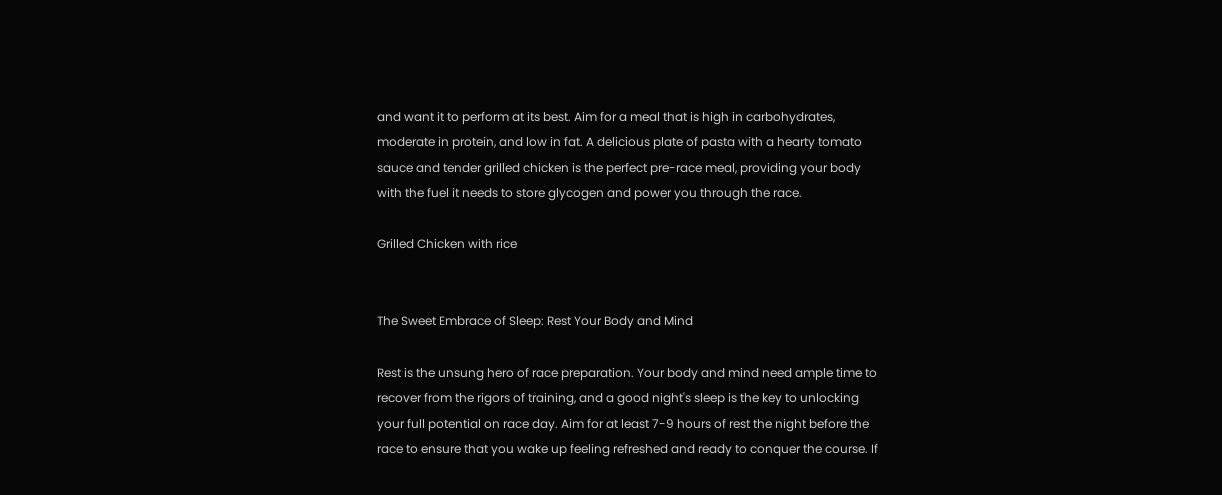and want it to perform at its best. Aim for a meal that is high in carbohydrates, moderate in protein, and low in fat. A delicious plate of pasta with a hearty tomato sauce and tender grilled chicken is the perfect pre-race meal, providing your body with the fuel it needs to store glycogen and power you through the race.

Grilled Chicken with rice


The Sweet Embrace of Sleep: Rest Your Body and Mind

Rest is the unsung hero of race preparation. Your body and mind need ample time to recover from the rigors of training, and a good night's sleep is the key to unlocking your full potential on race day. Aim for at least 7-9 hours of rest the night before the race to ensure that you wake up feeling refreshed and ready to conquer the course. If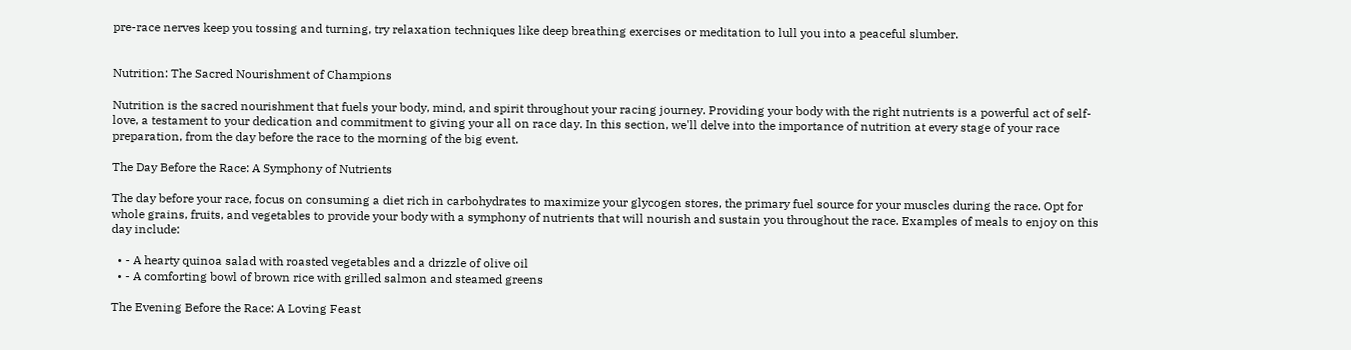pre-race nerves keep you tossing and turning, try relaxation techniques like deep breathing exercises or meditation to lull you into a peaceful slumber.


Nutrition: The Sacred Nourishment of Champions

Nutrition is the sacred nourishment that fuels your body, mind, and spirit throughout your racing journey. Providing your body with the right nutrients is a powerful act of self-love, a testament to your dedication and commitment to giving your all on race day. In this section, we'll delve into the importance of nutrition at every stage of your race preparation, from the day before the race to the morning of the big event.

The Day Before the Race: A Symphony of Nutrients

The day before your race, focus on consuming a diet rich in carbohydrates to maximize your glycogen stores, the primary fuel source for your muscles during the race. Opt for whole grains, fruits, and vegetables to provide your body with a symphony of nutrients that will nourish and sustain you throughout the race. Examples of meals to enjoy on this day include:

  • - A hearty quinoa salad with roasted vegetables and a drizzle of olive oil
  • - A comforting bowl of brown rice with grilled salmon and steamed greens

The Evening Before the Race: A Loving Feast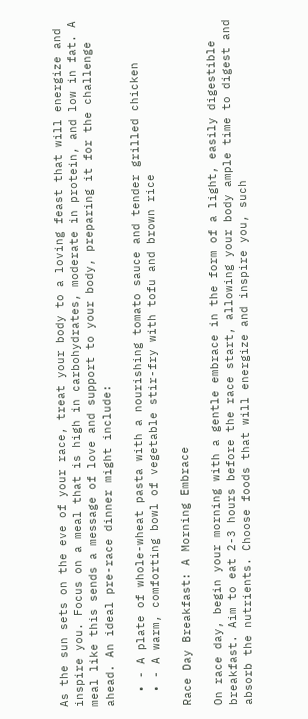As the sun sets on the eve of your race, treat your body to a loving feast that will energize and inspire you. Focus on a meal that is high in carbohydrates, moderate in protein, and low in fat. A meal like this sends a message of love and support to your body, preparing it for the challenge ahead. An ideal pre-race dinner might include:

  • - A plate of whole-wheat pasta with a nourishing tomato sauce and tender grilled chicken
  • - A warm, comforting bowl of vegetable stir-fry with tofu and brown rice

Race Day Breakfast: A Morning Embrace

On race day, begin your morning with a gentle embrace in the form of a light, easily digestible breakfast. Aim to eat 2-3 hours before the race start, allowing your body ample time to digest and absorb the nutrients. Choose foods that will energize and inspire you, such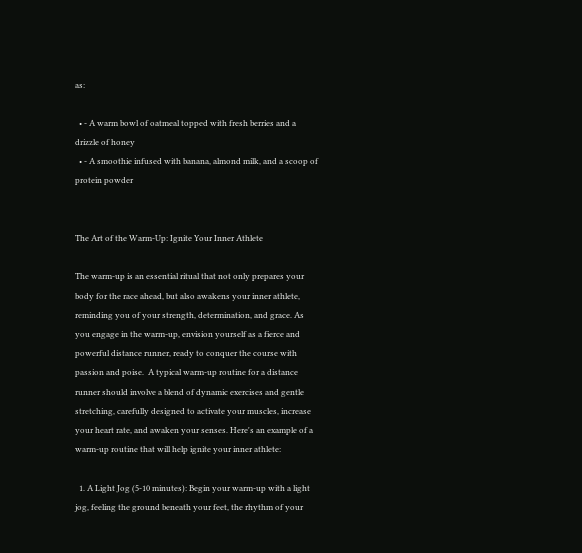as:

  • - A warm bowl of oatmeal topped with fresh berries and a drizzle of honey
  • - A smoothie infused with banana, almond milk, and a scoop of protein powder


The Art of the Warm-Up: Ignite Your Inner Athlete

The warm-up is an essential ritual that not only prepares your body for the race ahead, but also awakens your inner athlete, reminding you of your strength, determination, and grace. As you engage in the warm-up, envision yourself as a fierce and powerful distance runner, ready to conquer the course with passion and poise.  A typical warm-up routine for a distance runner should involve a blend of dynamic exercises and gentle stretching, carefully designed to activate your muscles, increase your heart rate, and awaken your senses. Here's an example of a warm-up routine that will help ignite your inner athlete:

  1. A Light Jog (5-10 minutes): Begin your warm-up with a light jog, feeling the ground beneath your feet, the rhythm of your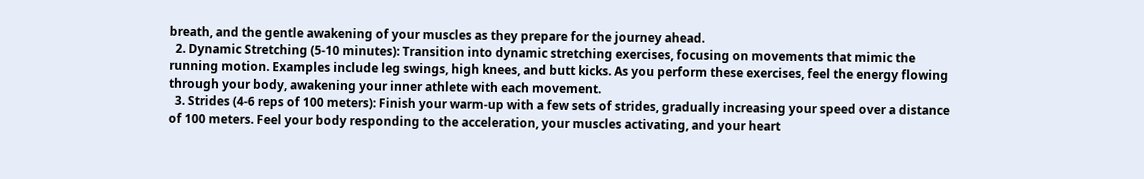breath, and the gentle awakening of your muscles as they prepare for the journey ahead.
  2. Dynamic Stretching (5-10 minutes): Transition into dynamic stretching exercises, focusing on movements that mimic the running motion. Examples include leg swings, high knees, and butt kicks. As you perform these exercises, feel the energy flowing through your body, awakening your inner athlete with each movement.
  3. Strides (4-6 reps of 100 meters): Finish your warm-up with a few sets of strides, gradually increasing your speed over a distance of 100 meters. Feel your body responding to the acceleration, your muscles activating, and your heart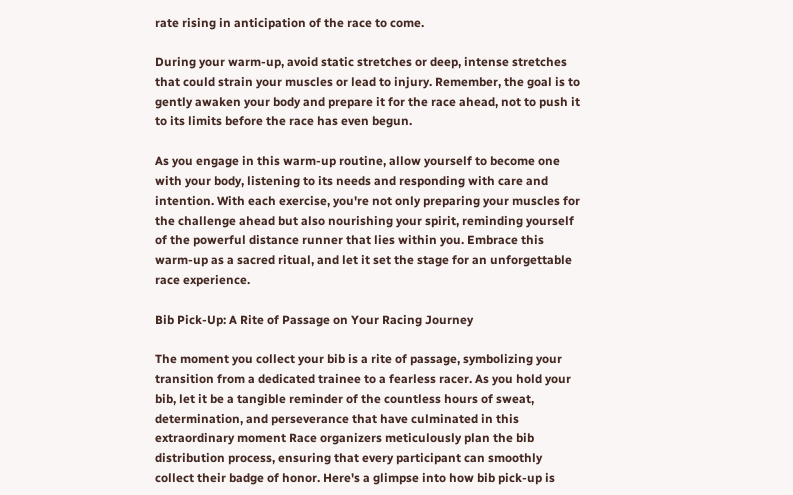rate rising in anticipation of the race to come.

During your warm-up, avoid static stretches or deep, intense stretches that could strain your muscles or lead to injury. Remember, the goal is to gently awaken your body and prepare it for the race ahead, not to push it to its limits before the race has even begun.

As you engage in this warm-up routine, allow yourself to become one with your body, listening to its needs and responding with care and intention. With each exercise, you're not only preparing your muscles for the challenge ahead but also nourishing your spirit, reminding yourself of the powerful distance runner that lies within you. Embrace this warm-up as a sacred ritual, and let it set the stage for an unforgettable race experience.

Bib Pick-Up: A Rite of Passage on Your Racing Journey

The moment you collect your bib is a rite of passage, symbolizing your transition from a dedicated trainee to a fearless racer. As you hold your bib, let it be a tangible reminder of the countless hours of sweat, determination, and perseverance that have culminated in this extraordinary moment Race organizers meticulously plan the bib distribution process, ensuring that every participant can smoothly collect their badge of honor. Here's a glimpse into how bib pick-up is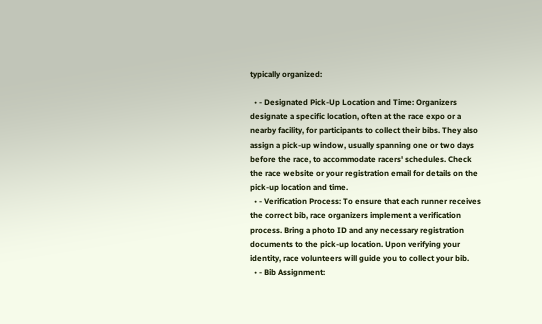typically organized:

  • - Designated Pick-Up Location and Time: Organizers designate a specific location, often at the race expo or a nearby facility, for participants to collect their bibs. They also assign a pick-up window, usually spanning one or two days before the race, to accommodate racers' schedules. Check the race website or your registration email for details on the pick-up location and time.
  • - Verification Process: To ensure that each runner receives the correct bib, race organizers implement a verification process. Bring a photo ID and any necessary registration documents to the pick-up location. Upon verifying your identity, race volunteers will guide you to collect your bib.
  • - Bib Assignment: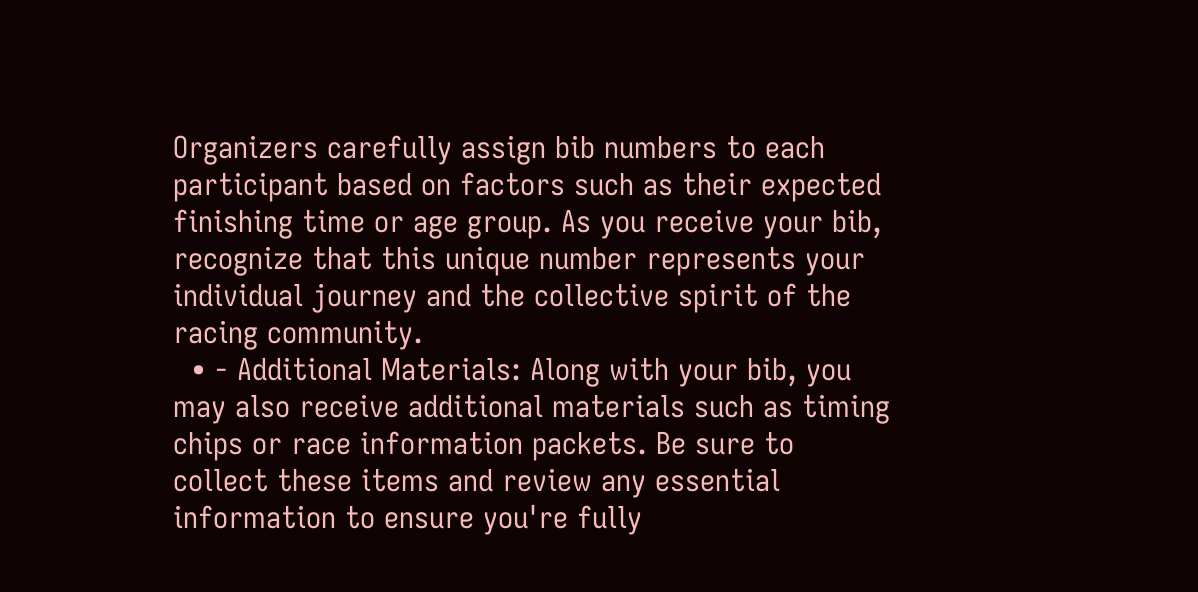Organizers carefully assign bib numbers to each participant based on factors such as their expected finishing time or age group. As you receive your bib, recognize that this unique number represents your individual journey and the collective spirit of the racing community.
  • - Additional Materials: Along with your bib, you may also receive additional materials such as timing chips or race information packets. Be sure to collect these items and review any essential information to ensure you're fully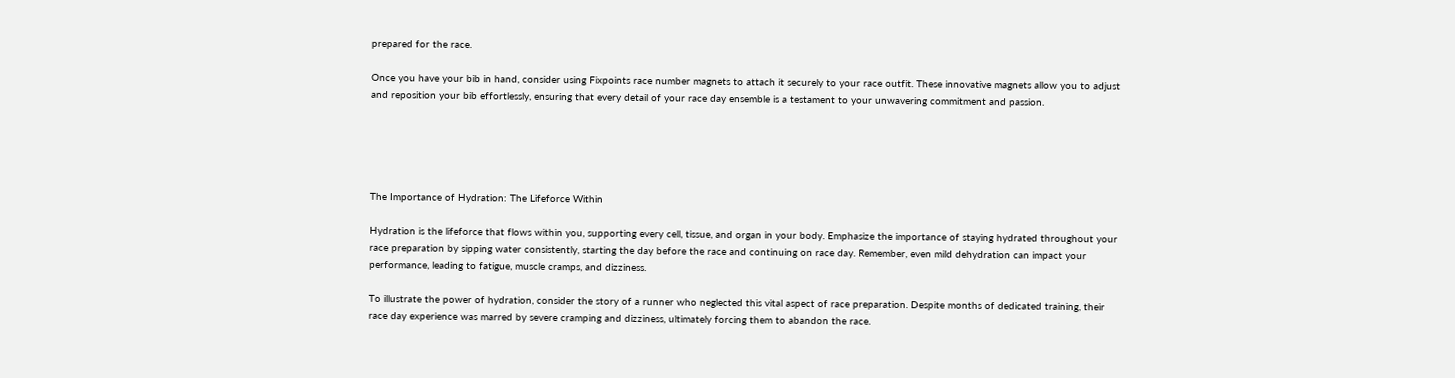prepared for the race.

Once you have your bib in hand, consider using Fixpoints race number magnets to attach it securely to your race outfit. These innovative magnets allow you to adjust and reposition your bib effortlessly, ensuring that every detail of your race day ensemble is a testament to your unwavering commitment and passion.





The Importance of Hydration: The Lifeforce Within

Hydration is the lifeforce that flows within you, supporting every cell, tissue, and organ in your body. Emphasize the importance of staying hydrated throughout your race preparation by sipping water consistently, starting the day before the race and continuing on race day. Remember, even mild dehydration can impact your performance, leading to fatigue, muscle cramps, and dizziness.

To illustrate the power of hydration, consider the story of a runner who neglected this vital aspect of race preparation. Despite months of dedicated training, their race day experience was marred by severe cramping and dizziness, ultimately forcing them to abandon the race.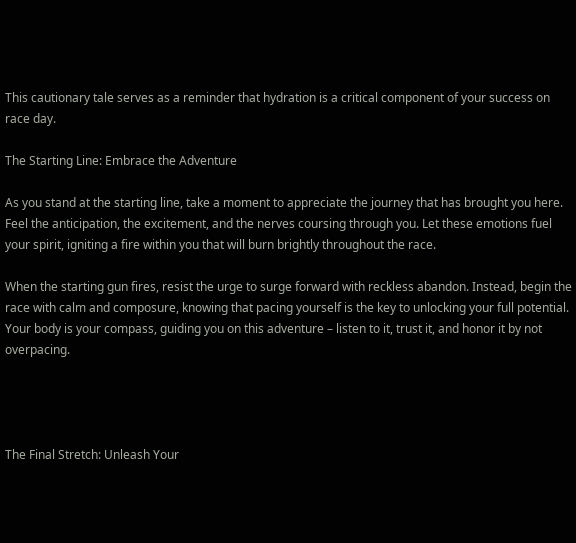This cautionary tale serves as a reminder that hydration is a critical component of your success on race day.

The Starting Line: Embrace the Adventure

As you stand at the starting line, take a moment to appreciate the journey that has brought you here. Feel the anticipation, the excitement, and the nerves coursing through you. Let these emotions fuel your spirit, igniting a fire within you that will burn brightly throughout the race.

When the starting gun fires, resist the urge to surge forward with reckless abandon. Instead, begin the race with calm and composure, knowing that pacing yourself is the key to unlocking your full potential. Your body is your compass, guiding you on this adventure – listen to it, trust it, and honor it by not overpacing.




The Final Stretch: Unleash Your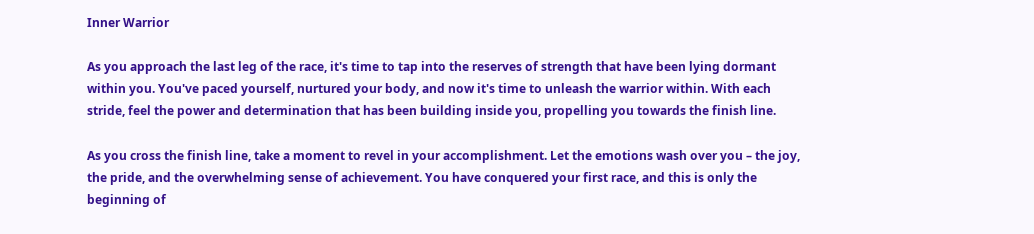Inner Warrior

As you approach the last leg of the race, it's time to tap into the reserves of strength that have been lying dormant within you. You've paced yourself, nurtured your body, and now it's time to unleash the warrior within. With each stride, feel the power and determination that has been building inside you, propelling you towards the finish line.

As you cross the finish line, take a moment to revel in your accomplishment. Let the emotions wash over you – the joy, the pride, and the overwhelming sense of achievement. You have conquered your first race, and this is only the beginning of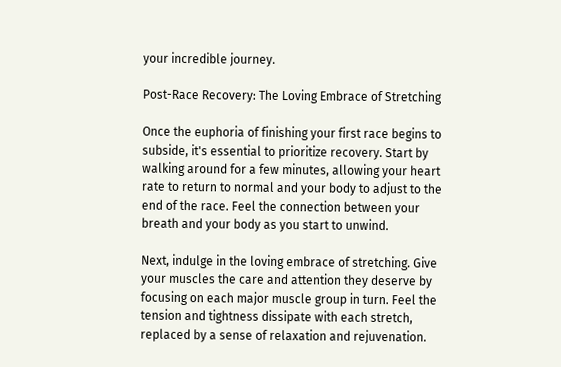your incredible journey.

Post-Race Recovery: The Loving Embrace of Stretching

Once the euphoria of finishing your first race begins to subside, it's essential to prioritize recovery. Start by walking around for a few minutes, allowing your heart rate to return to normal and your body to adjust to the end of the race. Feel the connection between your breath and your body as you start to unwind.

Next, indulge in the loving embrace of stretching. Give your muscles the care and attention they deserve by focusing on each major muscle group in turn. Feel the tension and tightness dissipate with each stretch, replaced by a sense of relaxation and rejuvenation.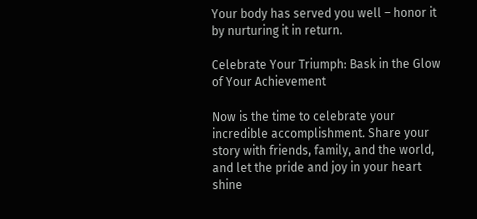Your body has served you well – honor it by nurturing it in return.

Celebrate Your Triumph: Bask in the Glow of Your Achievement

Now is the time to celebrate your incredible accomplishment. Share your story with friends, family, and the world, and let the pride and joy in your heart shine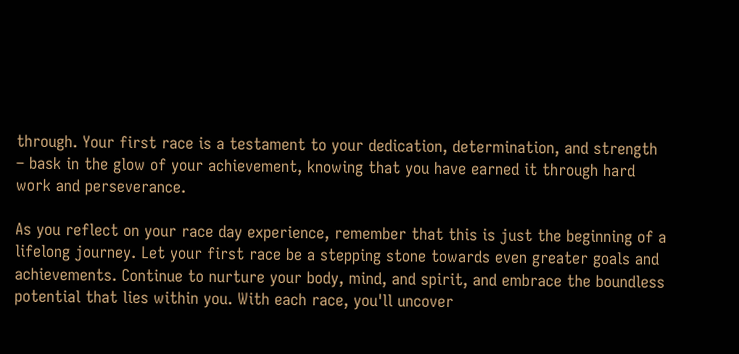through. Your first race is a testament to your dedication, determination, and strength – bask in the glow of your achievement, knowing that you have earned it through hard work and perseverance.

As you reflect on your race day experience, remember that this is just the beginning of a lifelong journey. Let your first race be a stepping stone towards even greater goals and achievements. Continue to nurture your body, mind, and spirit, and embrace the boundless potential that lies within you. With each race, you'll uncover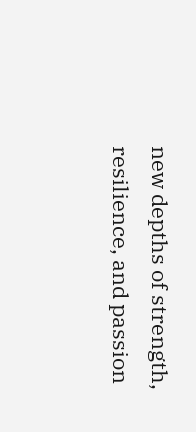new depths of strength, resilience, and passion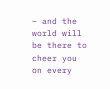– and the world will be there to cheer you on every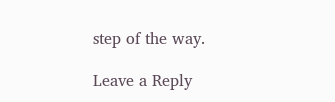step of the way.

Leave a Reply